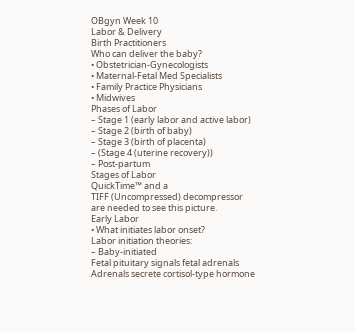OBgyn Week 10
Labor & Delivery
Birth Practitioners
Who can deliver the baby?
• Obstetrician-Gynecologists
• Maternal-Fetal Med Specialists
• Family Practice Physicians
• Midwives
Phases of Labor
– Stage 1 (early labor and active labor)
– Stage 2 (birth of baby)
– Stage 3 (birth of placenta)
– (Stage 4 (uterine recovery))
– Post-partum
Stages of Labor
QuickTime™ and a
TIFF (Uncompressed) decompressor
are needed to see this picture.
Early Labor
• What initiates labor onset?
Labor initiation theories:
– Baby-initiated
Fetal pituitary signals fetal adrenals
Adrenals secrete cortisol-type hormone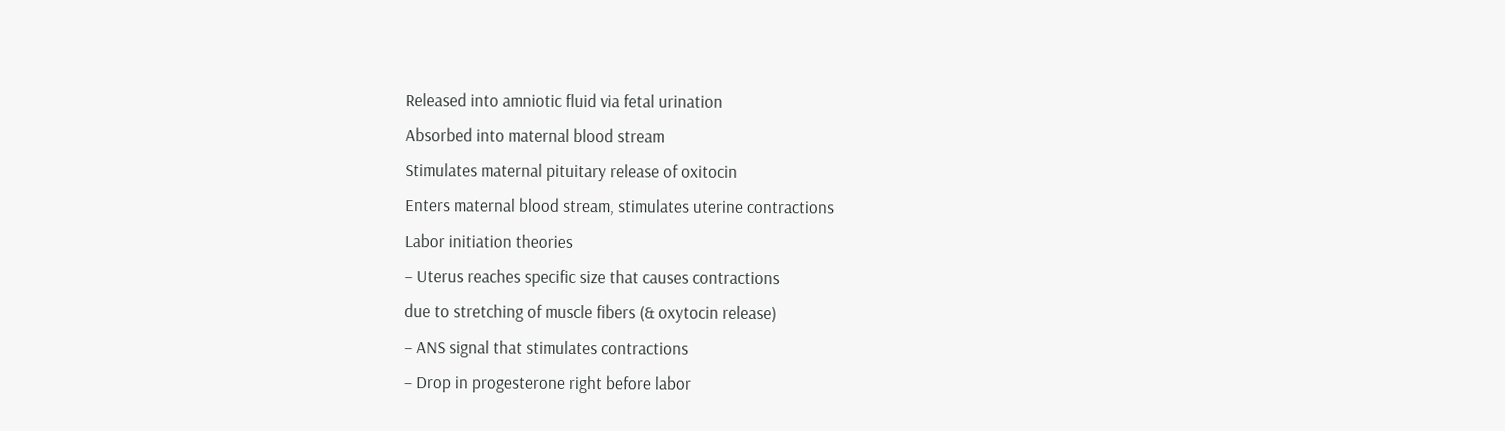Released into amniotic fluid via fetal urination
Absorbed into maternal blood stream
Stimulates maternal pituitary release of oxitocin
Enters maternal blood stream, stimulates uterine contractions
Labor initiation theories
– Uterus reaches specific size that causes contractions
due to stretching of muscle fibers (& oxytocin release)
– ANS signal that stimulates contractions
– Drop in progesterone right before labor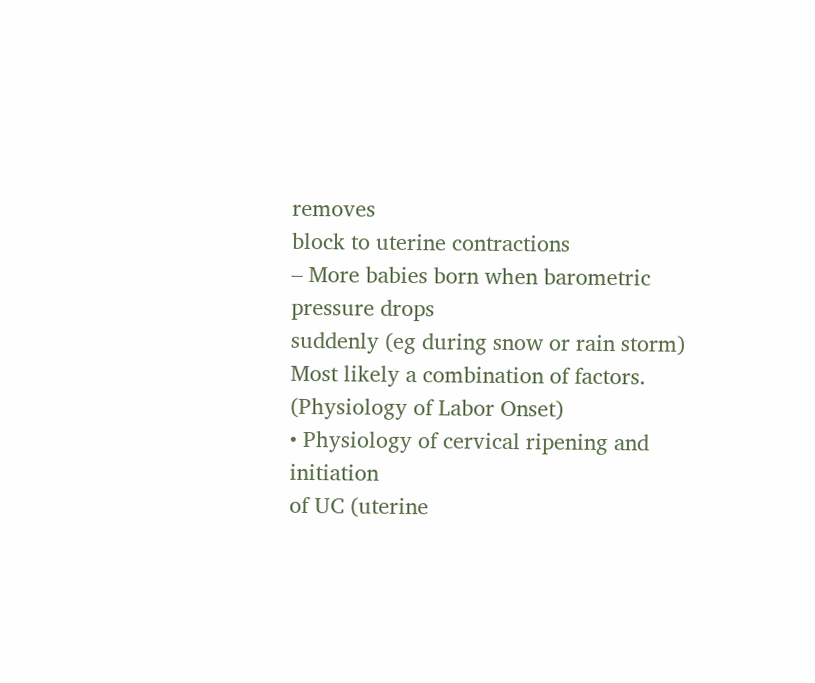removes
block to uterine contractions
– More babies born when barometric pressure drops
suddenly (eg during snow or rain storm)
Most likely a combination of factors.
(Physiology of Labor Onset)
• Physiology of cervical ripening and initiation
of UC (uterine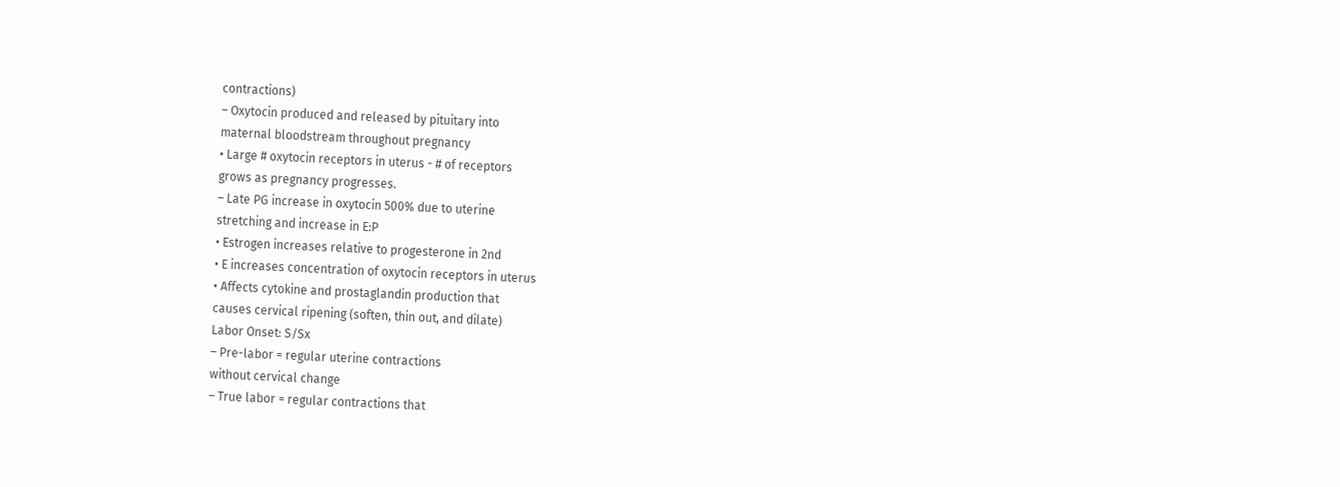contractions)
– Oxytocin produced and released by pituitary into
maternal bloodstream throughout pregnancy
• Large # oxytocin receptors in uterus - # of receptors
grows as pregnancy progresses.
– Late PG increase in oxytocin 500% due to uterine
stretching and increase in E:P
• Estrogen increases relative to progesterone in 2nd
• E increases concentration of oxytocin receptors in uterus
• Affects cytokine and prostaglandin production that
causes cervical ripening (soften, thin out, and dilate)
Labor Onset: S/Sx
– Pre-labor = regular uterine contractions
without cervical change
– True labor = regular contractions that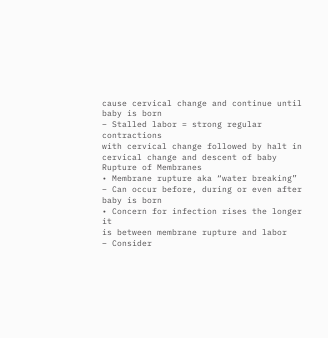cause cervical change and continue until
baby is born
– Stalled labor = strong regular contractions
with cervical change followed by halt in
cervical change and descent of baby
Rupture of Membranes
• Membrane rupture aka “water breaking”
– Can occur before, during or even after
baby is born
• Concern for infection rises the longer it
is between membrane rupture and labor
– Consider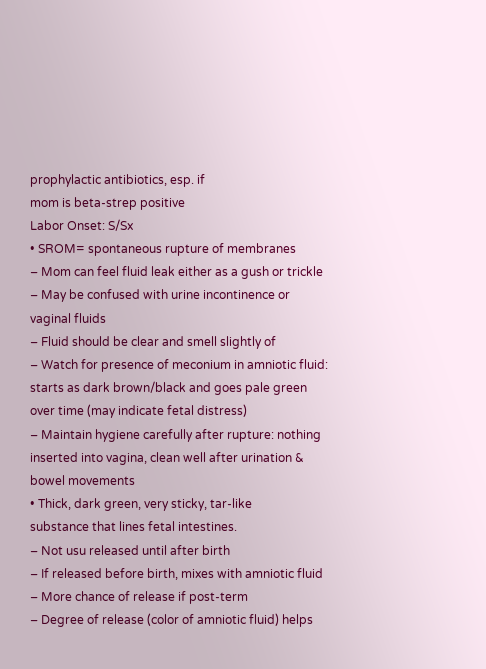prophylactic antibiotics, esp. if
mom is beta-strep positive
Labor Onset: S/Sx
• SROM= spontaneous rupture of membranes
– Mom can feel fluid leak either as a gush or trickle
– May be confused with urine incontinence or
vaginal fluids
– Fluid should be clear and smell slightly of
– Watch for presence of meconium in amniotic fluid:
starts as dark brown/black and goes pale green
over time (may indicate fetal distress)
– Maintain hygiene carefully after rupture: nothing
inserted into vagina, clean well after urination &
bowel movements
• Thick, dark green, very sticky, tar-like
substance that lines fetal intestines.
– Not usu released until after birth
– If released before birth, mixes with amniotic fluid
– More chance of release if post-term
– Degree of release (color of amniotic fluid) helps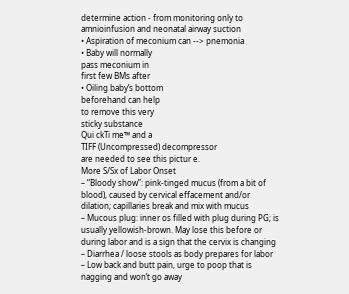determine action - from monitoring only to
amnioinfusion and neonatal airway suction
• Aspiration of meconium can --> pnemonia
• Baby will normally
pass meconium in
first few BMs after
• Oiling baby’s bottom
beforehand can help
to remove this very
sticky substance
Qui ckTi me™ and a
TIFF (Uncompressed) decompressor
are needed to see this pictur e.
More S/Sx of Labor Onset
– “Bloody show”: pink-tinged mucus (from a bit of
blood), caused by cervical effacement and/or
dilation; capillaries break and mix with mucus
– Mucous plug: inner os filled with plug during PG; is
usually yellowish-brown. May lose this before or
during labor and is a sign that the cervix is changing
– Diarrhea / loose stools as body prepares for labor
– Low back and butt pain, urge to poop that is
nagging and won’t go away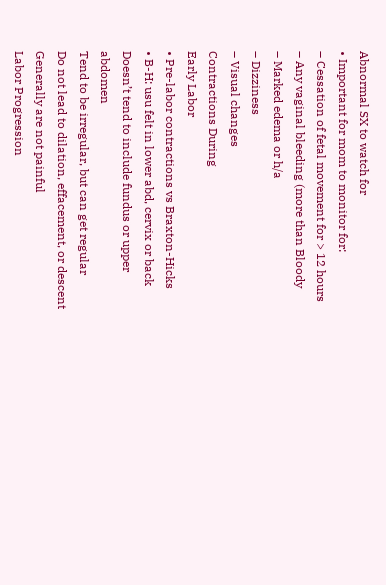Abnormal SX to watch for
• Important for mom to monitor for:
– Cessation of fetal movement for > 12 hours
– Any vaginal bleeding (more than Bloody
– Marked edema or h/a
– Dizziness
– Visual changes
Contractions During
Early Labor
• Pre-labor contractions vs Braxton-Hicks
• B-H: usu felt in lower abd, cervix or back
Doesn’t tend to include fundus or upper abdomen
Tend to be irregular, but can get regular
Do not lead to dilation, effacement, or descent
Generally are not painful
Labor Progression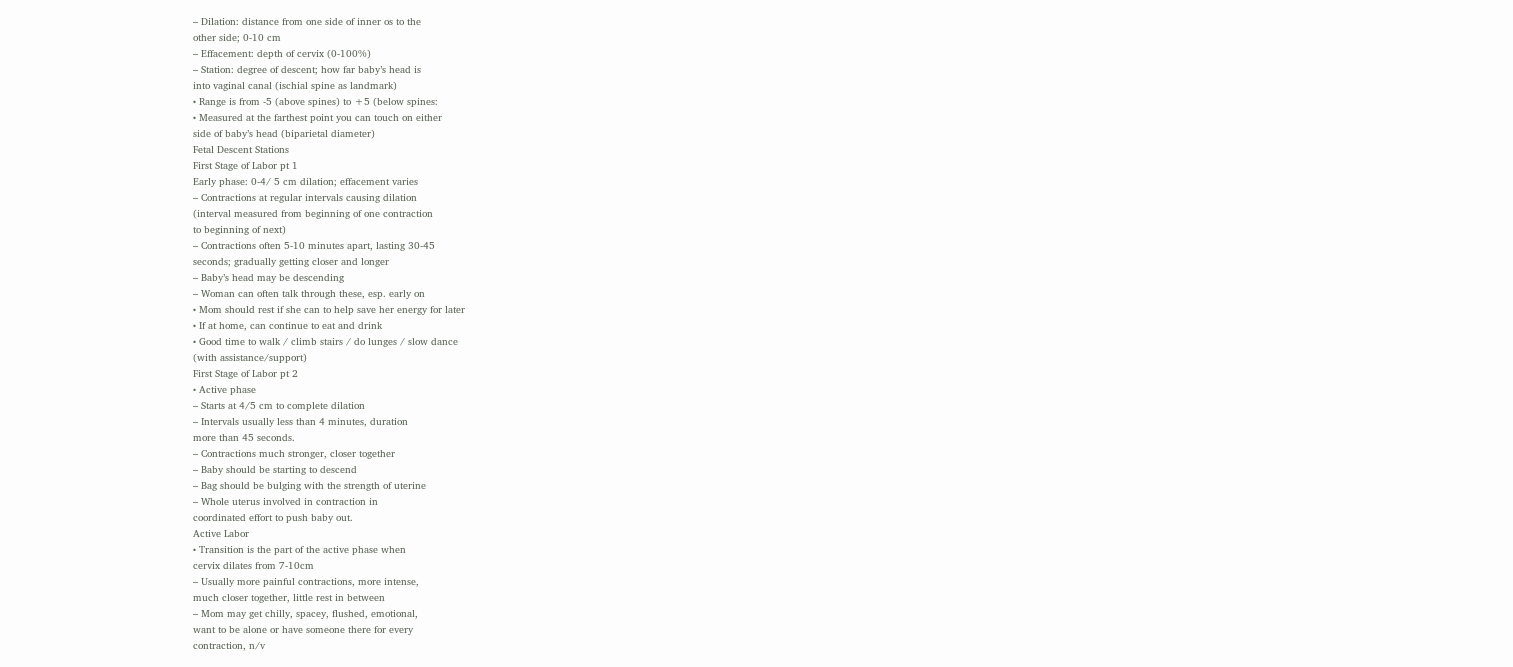– Dilation: distance from one side of inner os to the
other side; 0-10 cm
– Effacement: depth of cervix (0-100%)
– Station: degree of descent; how far baby’s head is
into vaginal canal (ischial spine as landmark)
• Range is from -5 (above spines) to +5 (below spines:
• Measured at the farthest point you can touch on either
side of baby’s head (biparietal diameter)
Fetal Descent Stations
First Stage of Labor pt 1
Early phase: 0-4/ 5 cm dilation; effacement varies
– Contractions at regular intervals causing dilation
(interval measured from beginning of one contraction
to beginning of next)
– Contractions often 5-10 minutes apart, lasting 30-45
seconds; gradually getting closer and longer
– Baby’s head may be descending
– Woman can often talk through these, esp. early on
• Mom should rest if she can to help save her energy for later
• If at home, can continue to eat and drink
• Good time to walk / climb stairs / do lunges / slow dance
(with assistance/support)
First Stage of Labor pt 2
• Active phase
– Starts at 4/5 cm to complete dilation
– Intervals usually less than 4 minutes, duration
more than 45 seconds.
– Contractions much stronger, closer together
– Baby should be starting to descend
– Bag should be bulging with the strength of uterine
– Whole uterus involved in contraction in
coordinated effort to push baby out.
Active Labor
• Transition is the part of the active phase when
cervix dilates from 7-10cm
– Usually more painful contractions, more intense,
much closer together, little rest in between
– Mom may get chilly, spacey, flushed, emotional,
want to be alone or have someone there for every
contraction, n/v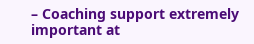– Coaching support extremely important at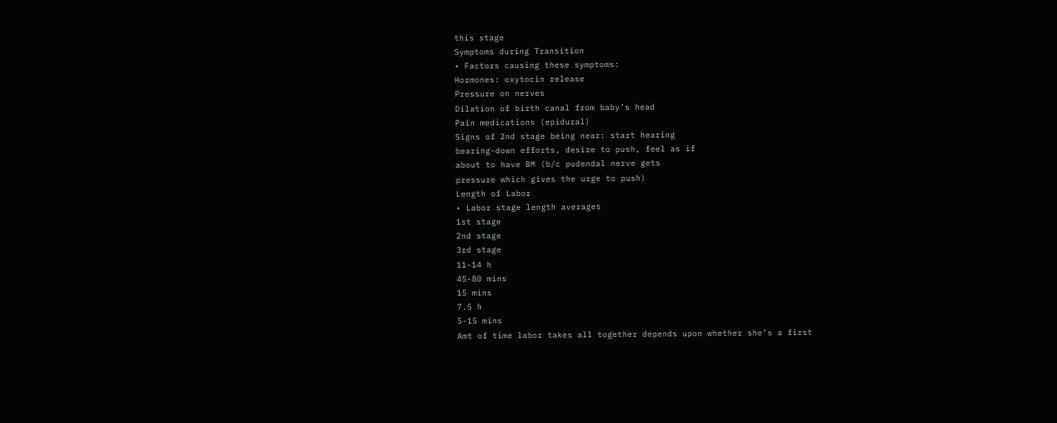this stage
Symptoms during Transition
• Factors causing these symptoms:
Hormones: oxytocin release
Pressure on nerves
Dilation of birth canal from baby’s head
Pain medications (epidural)
Signs of 2nd stage being near: start hearing
bearing-down efforts, desire to push, feel as if
about to have BM (b/c pudendal nerve gets
pressure which gives the urge to push)
Length of Labor
• Labor stage length averages
1st stage
2nd stage
3rd stage
11-14 h
45-80 mins
15 mins
7.5 h
5-15 mins
Amt of time labor takes all together depends upon whether she’s a first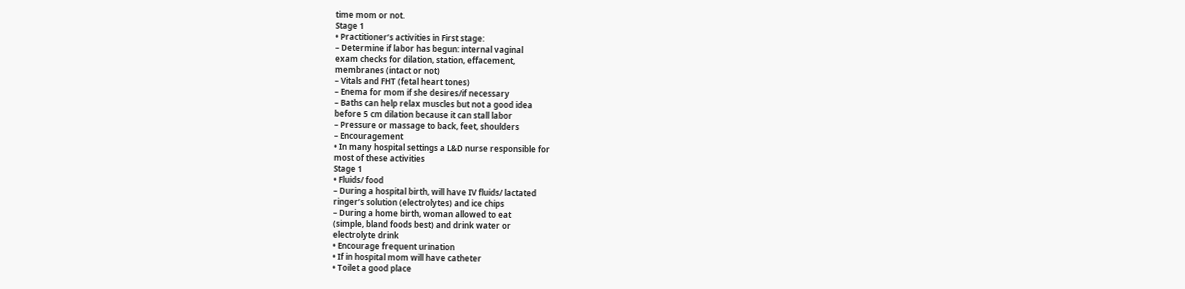time mom or not.
Stage 1
• Practitioner’s activities in First stage:
– Determine if labor has begun: internal vaginal
exam checks for dilation, station, effacement,
membranes (intact or not)
– Vitals and FHT (fetal heart tones)
– Enema for mom if she desires/if necessary
– Baths can help relax muscles but not a good idea
before 5 cm dilation because it can stall labor
– Pressure or massage to back, feet, shoulders
– Encouragement
• In many hospital settings a L&D nurse responsible for
most of these activities
Stage 1
• Fluids/ food
– During a hospital birth, will have IV fluids/ lactated
ringer’s solution (electrolytes) and ice chips
– During a home birth, woman allowed to eat
(simple, bland foods best) and drink water or
electrolyte drink
• Encourage frequent urination
• If in hospital mom will have catheter
• Toilet a good place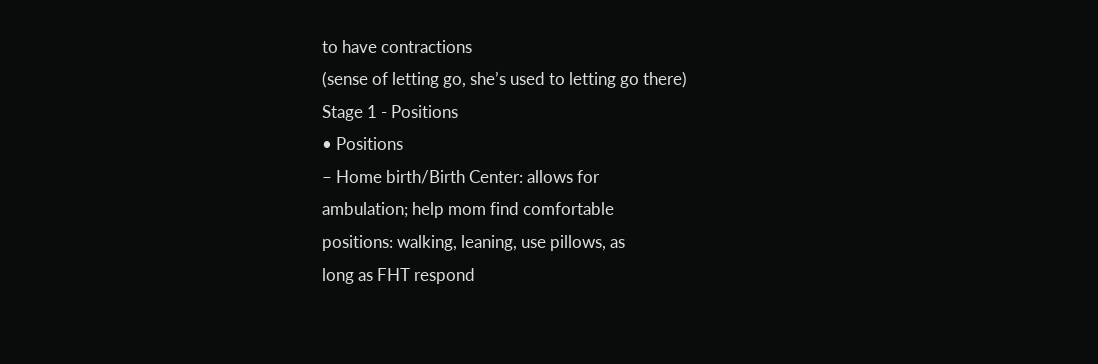to have contractions
(sense of letting go, she’s used to letting go there)
Stage 1 - Positions
• Positions
– Home birth/Birth Center: allows for
ambulation; help mom find comfortable
positions: walking, leaning, use pillows, as
long as FHT respond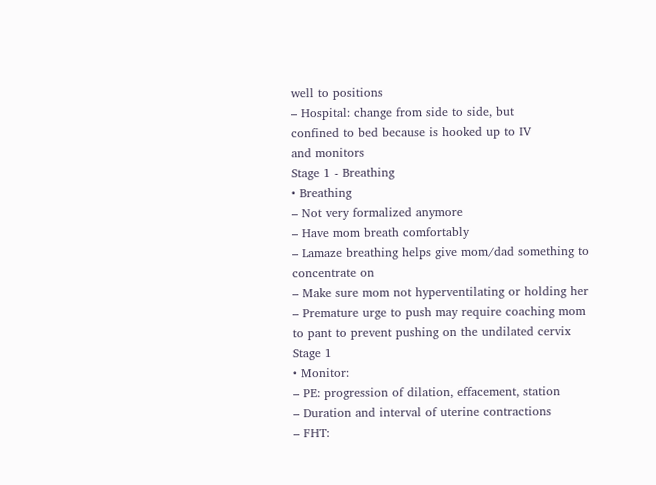well to positions
– Hospital: change from side to side, but
confined to bed because is hooked up to IV
and monitors
Stage 1 - Breathing
• Breathing
– Not very formalized anymore
– Have mom breath comfortably
– Lamaze breathing helps give mom/dad something to
concentrate on
– Make sure mom not hyperventilating or holding her
– Premature urge to push may require coaching mom
to pant to prevent pushing on the undilated cervix
Stage 1
• Monitor:
– PE: progression of dilation, effacement, station
– Duration and interval of uterine contractions
– FHT: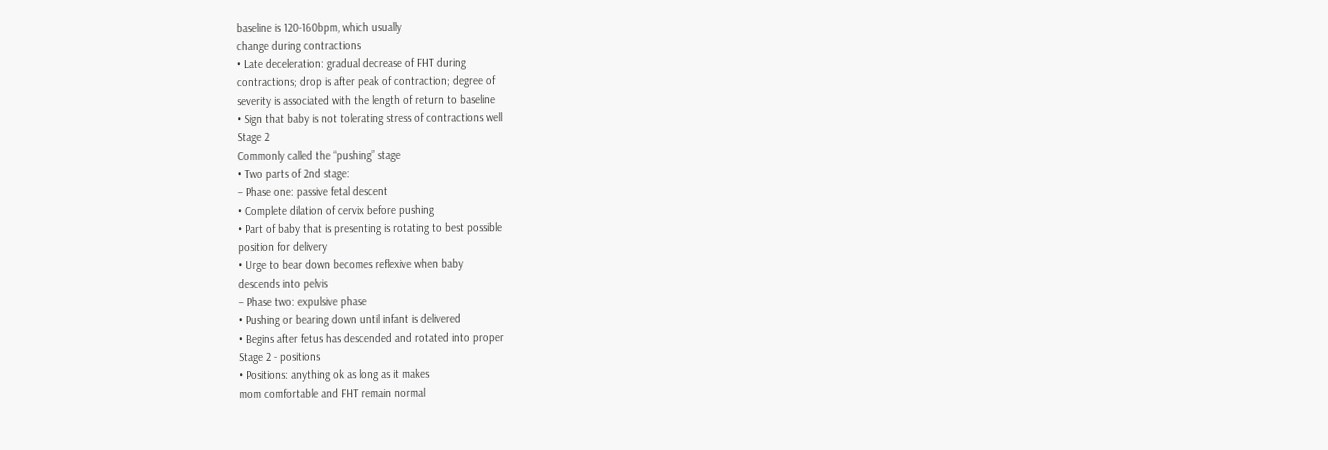baseline is 120-160bpm, which usually
change during contractions
• Late deceleration: gradual decrease of FHT during
contractions; drop is after peak of contraction; degree of
severity is associated with the length of return to baseline
• Sign that baby is not tolerating stress of contractions well
Stage 2
Commonly called the “pushing” stage
• Two parts of 2nd stage:
– Phase one: passive fetal descent
• Complete dilation of cervix before pushing
• Part of baby that is presenting is rotating to best possible
position for delivery
• Urge to bear down becomes reflexive when baby
descends into pelvis
– Phase two: expulsive phase
• Pushing or bearing down until infant is delivered
• Begins after fetus has descended and rotated into proper
Stage 2 - positions
• Positions: anything ok as long as it makes
mom comfortable and FHT remain normal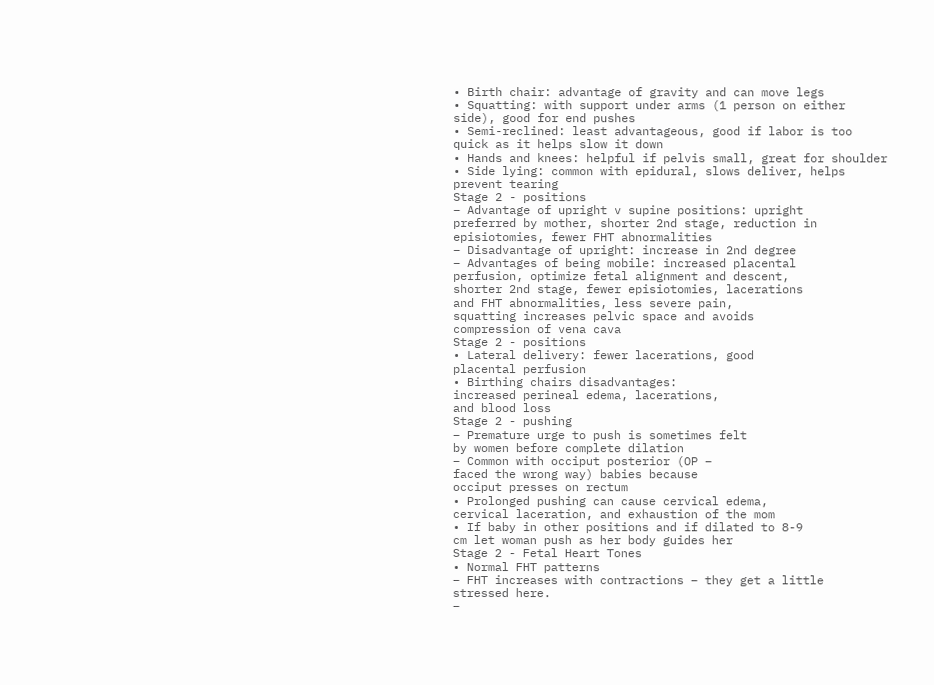• Birth chair: advantage of gravity and can move legs
• Squatting: with support under arms (1 person on either
side), good for end pushes
• Semi-reclined: least advantageous, good if labor is too
quick as it helps slow it down
• Hands and knees: helpful if pelvis small, great for shoulder
• Side lying: common with epidural, slows deliver, helps
prevent tearing
Stage 2 - positions
– Advantage of upright v supine positions: upright
preferred by mother, shorter 2nd stage, reduction in
episiotomies, fewer FHT abnormalities
– Disadvantage of upright: increase in 2nd degree
– Advantages of being mobile: increased placental
perfusion, optimize fetal alignment and descent,
shorter 2nd stage, fewer episiotomies, lacerations
and FHT abnormalities, less severe pain,
squatting increases pelvic space and avoids
compression of vena cava
Stage 2 - positions
• Lateral delivery: fewer lacerations, good
placental perfusion
• Birthing chairs disadvantages:
increased perineal edema, lacerations,
and blood loss
Stage 2 - pushing
– Premature urge to push is sometimes felt
by women before complete dilation
– Common with occiput posterior (OP –
faced the wrong way) babies because
occiput presses on rectum
• Prolonged pushing can cause cervical edema,
cervical laceration, and exhaustion of the mom
• If baby in other positions and if dilated to 8-9
cm let woman push as her body guides her
Stage 2 - Fetal Heart Tones
• Normal FHT patterns
– FHT increases with contractions – they get a little
stressed here.
–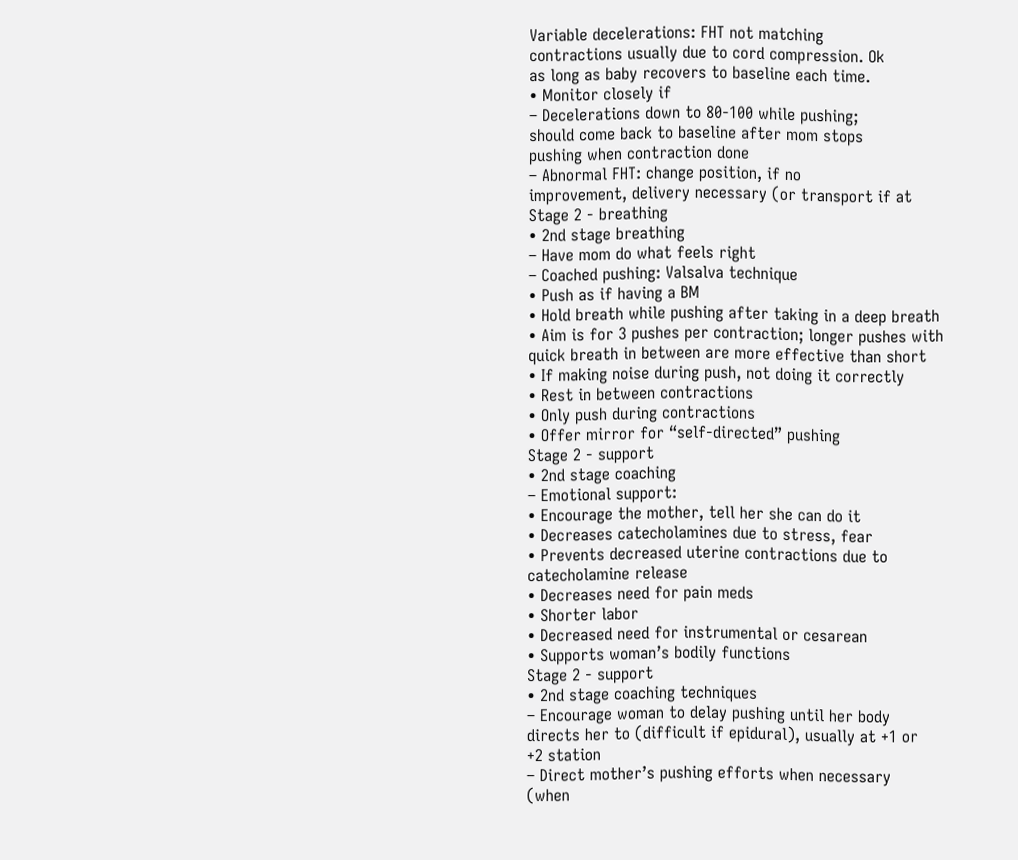Variable decelerations: FHT not matching
contractions usually due to cord compression. Ok
as long as baby recovers to baseline each time.
• Monitor closely if
– Decelerations down to 80-100 while pushing;
should come back to baseline after mom stops
pushing when contraction done
– Abnormal FHT: change position, if no
improvement, delivery necessary (or transport if at
Stage 2 - breathing
• 2nd stage breathing
– Have mom do what feels right
– Coached pushing: Valsalva technique
• Push as if having a BM
• Hold breath while pushing after taking in a deep breath
• Aim is for 3 pushes per contraction; longer pushes with
quick breath in between are more effective than short
• If making noise during push, not doing it correctly
• Rest in between contractions
• Only push during contractions
• Offer mirror for “self-directed” pushing
Stage 2 - support
• 2nd stage coaching
– Emotional support:
• Encourage the mother, tell her she can do it
• Decreases catecholamines due to stress, fear
• Prevents decreased uterine contractions due to
catecholamine release
• Decreases need for pain meds
• Shorter labor
• Decreased need for instrumental or cesarean
• Supports woman’s bodily functions
Stage 2 - support
• 2nd stage coaching techniques
– Encourage woman to delay pushing until her body
directs her to (difficult if epidural), usually at +1 or
+2 station
– Direct mother’s pushing efforts when necessary
(when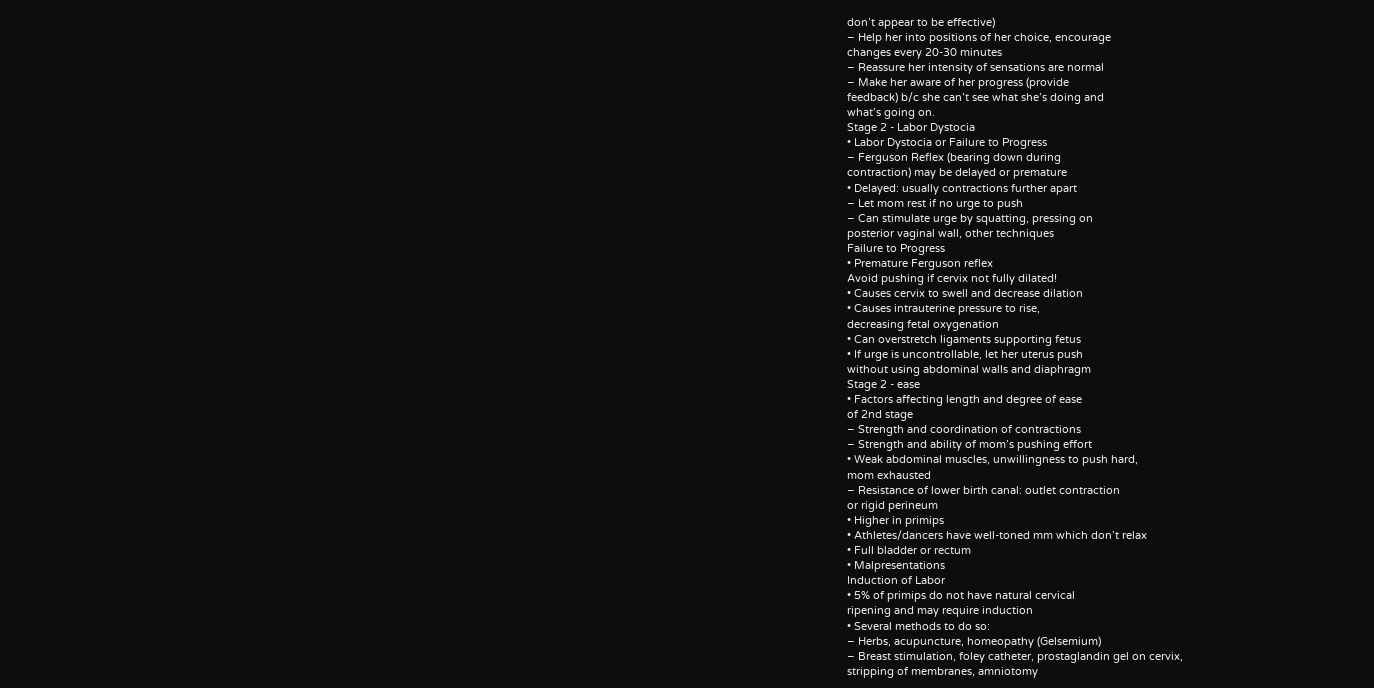don’t appear to be effective)
– Help her into positions of her choice, encourage
changes every 20-30 minutes
– Reassure her intensity of sensations are normal
– Make her aware of her progress (provide
feedback) b/c she can’t see what she’s doing and
what’s going on.
Stage 2 - Labor Dystocia
• Labor Dystocia or Failure to Progress
– Ferguson Reflex (bearing down during
contraction) may be delayed or premature
• Delayed: usually contractions further apart
– Let mom rest if no urge to push
– Can stimulate urge by squatting, pressing on
posterior vaginal wall, other techniques
Failure to Progress
• Premature Ferguson reflex
Avoid pushing if cervix not fully dilated!
• Causes cervix to swell and decrease dilation
• Causes intrauterine pressure to rise,
decreasing fetal oxygenation
• Can overstretch ligaments supporting fetus
• If urge is uncontrollable, let her uterus push
without using abdominal walls and diaphragm
Stage 2 - ease
• Factors affecting length and degree of ease
of 2nd stage
– Strength and coordination of contractions
– Strength and ability of mom’s pushing effort
• Weak abdominal muscles, unwillingness to push hard,
mom exhausted
– Resistance of lower birth canal: outlet contraction
or rigid perineum
• Higher in primips
• Athletes/dancers have well-toned mm which don’t relax
• Full bladder or rectum
• Malpresentations
Induction of Labor
• 5% of primips do not have natural cervical
ripening and may require induction
• Several methods to do so:
– Herbs, acupuncture, homeopathy (Gelsemium)
– Breast stimulation, foley catheter, prostaglandin gel on cervix,
stripping of membranes, amniotomy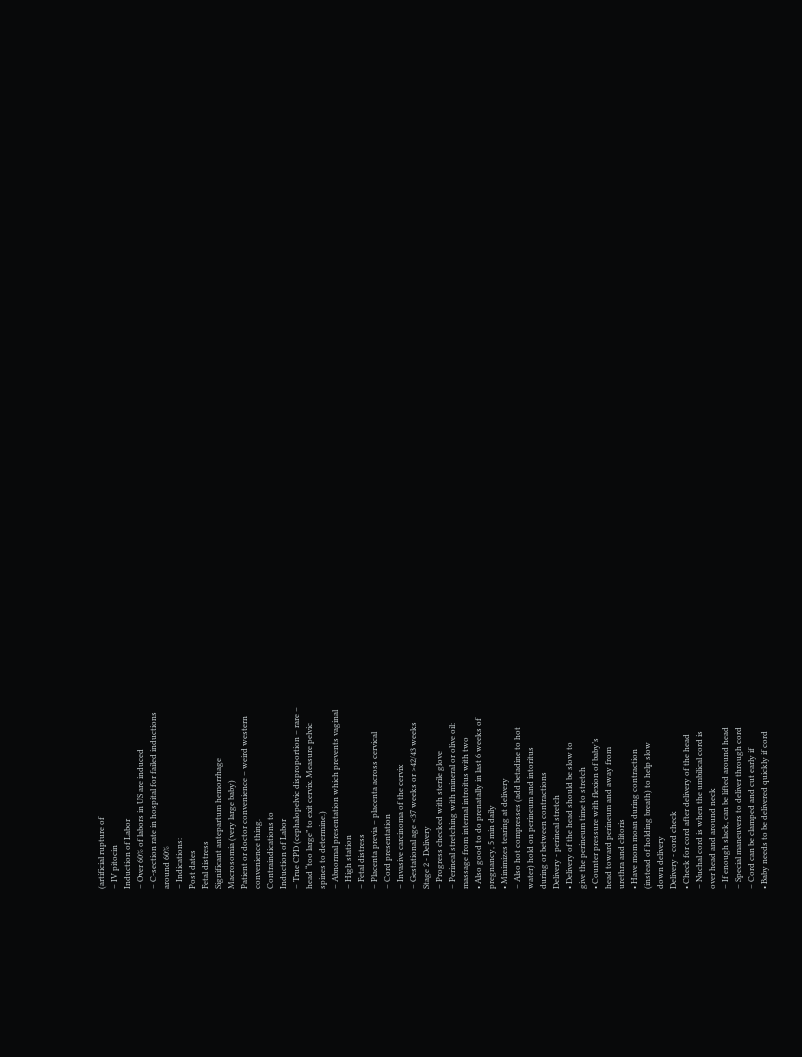(artificial rupture of
– IV pitocin
Induction of Labor
– Over 60% of labors in US are induced
– C-section rate in hospital for failed inductions
around 60%
– Indications:
Post dates
Fetal distress
Significant antepartum hemorrhage
Macrosomia (very large baby)
Patient or doctor convenience – weird western
convenience thing.
Contraindications to
Induction of Labor
– True CPD (cephalopelvic disproportion – rare –
head “too large” to exit cervix. Measure pelvic
spines to determine.)
– Abnormal presentation which prevents vaginal
– High station
– Fetal distress
– Placenta previa – placenta across cervical
– Cord presentation
– Invasive carcinoma of the cervix
– Gestational age <37 weeks or >42/43 weeks
Stage 2 - Delivery
– Progress checked with sterile glove
– Perineal stretching with mineral or olive oil:
massage from internal introitus with two
• Also good to do prenatally in last 6 weeks of
pregnancy, 5 min daily
• Minimizes tearing at delivery
– Also hot compresses (add betadine to hot
water) hold on perineum and intoritus
during or between contractions
Delivery - perineal stretch
• Delivery of the head should be slow to
give the perineum time to stretch
• Counter pressure with flexion of baby’s
head toward perineum and away from
urethra and clitoris
• Have mom moan during contraction
(instead of holding breath) to help slow
down delivery
Delivery - cord check
• Check for cord after delivery of the head
– Nuchal cord is when the umbilical cord is
over head and around neck
– If enough slack, can be lifted around head
– Special maneuvers to deliver through cord
– Cord can be clamped and cut early if
• Baby needs to be delivered quickly if cord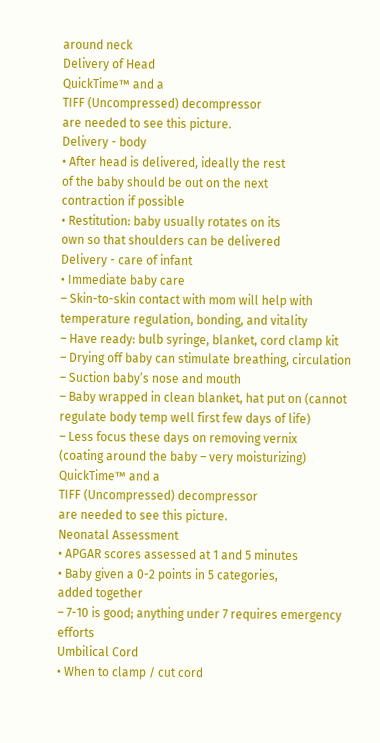around neck
Delivery of Head
QuickTime™ and a
TIFF (Uncompressed) decompressor
are needed to see this picture.
Delivery - body
• After head is delivered, ideally the rest
of the baby should be out on the next
contraction if possible
• Restitution: baby usually rotates on its
own so that shoulders can be delivered
Delivery - care of infant
• Immediate baby care
– Skin-to-skin contact with mom will help with
temperature regulation, bonding, and vitality
– Have ready: bulb syringe, blanket, cord clamp kit
– Drying off baby can stimulate breathing, circulation
– Suction baby’s nose and mouth
– Baby wrapped in clean blanket, hat put on (cannot
regulate body temp well first few days of life)
– Less focus these days on removing vernix
(coating around the baby – very moisturizing)
QuickTime™ and a
TIFF (Uncompressed) decompressor
are needed to see this picture.
Neonatal Assessment
• APGAR scores assessed at 1 and 5 minutes
• Baby given a 0-2 points in 5 categories,
added together
– 7-10 is good; anything under 7 requires emergency efforts
Umbilical Cord
• When to clamp / cut cord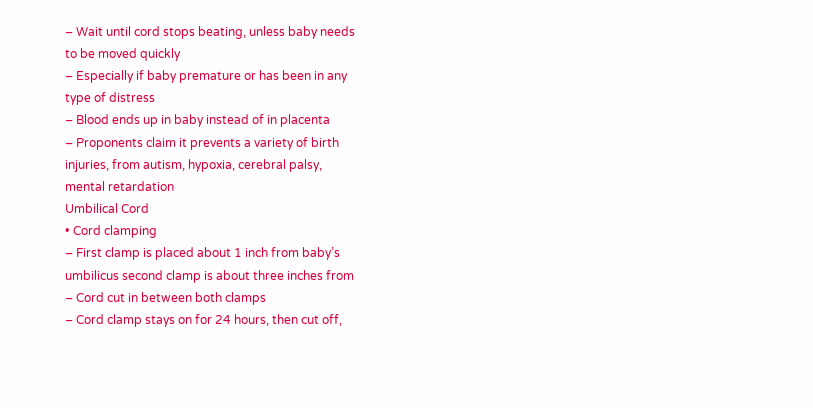– Wait until cord stops beating, unless baby needs
to be moved quickly
– Especially if baby premature or has been in any
type of distress
– Blood ends up in baby instead of in placenta
– Proponents claim it prevents a variety of birth
injuries, from autism, hypoxia, cerebral palsy,
mental retardation
Umbilical Cord
• Cord clamping
– First clamp is placed about 1 inch from baby’s
umbilicus second clamp is about three inches from
– Cord cut in between both clamps
– Cord clamp stays on for 24 hours, then cut off,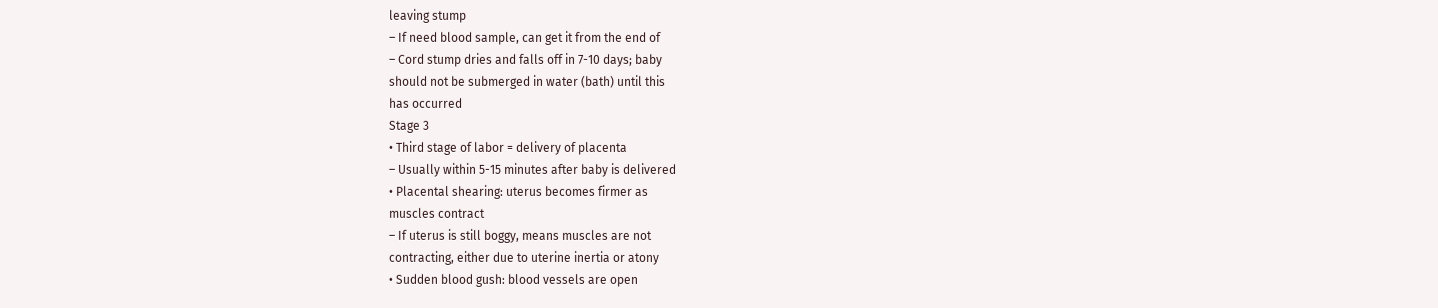leaving stump
– If need blood sample, can get it from the end of
– Cord stump dries and falls off in 7-10 days; baby
should not be submerged in water (bath) until this
has occurred
Stage 3
• Third stage of labor = delivery of placenta
– Usually within 5-15 minutes after baby is delivered
• Placental shearing: uterus becomes firmer as
muscles contract
– If uterus is still boggy, means muscles are not
contracting, either due to uterine inertia or atony
• Sudden blood gush: blood vessels are open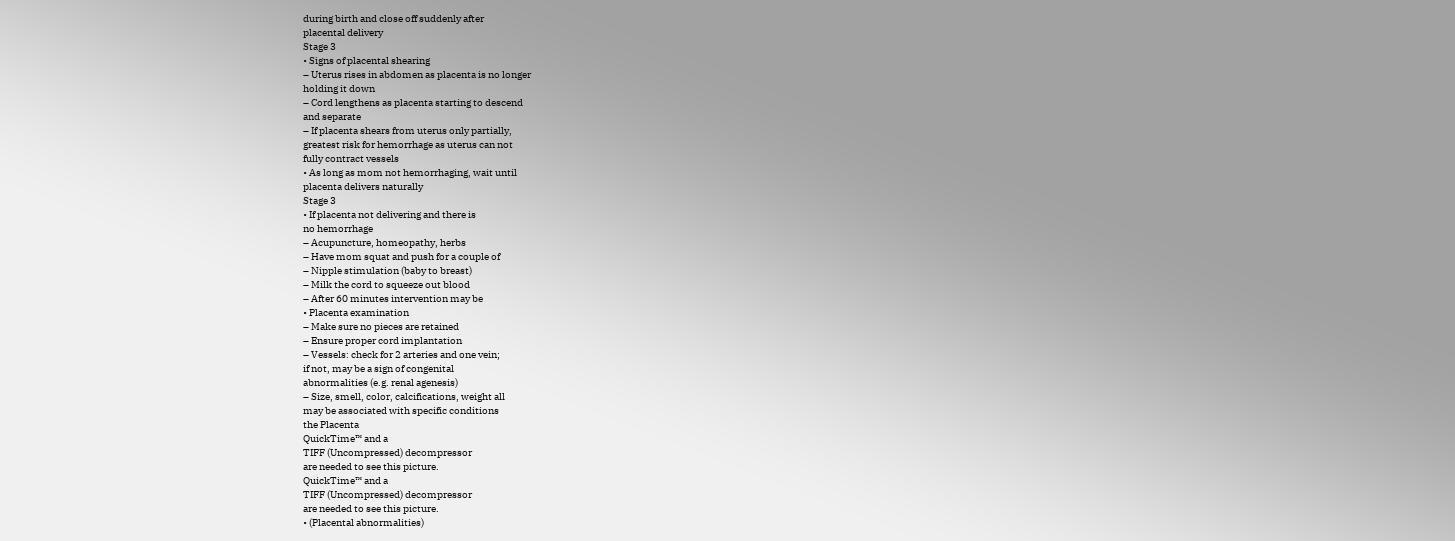during birth and close off suddenly after
placental delivery
Stage 3
• Signs of placental shearing
– Uterus rises in abdomen as placenta is no longer
holding it down
– Cord lengthens as placenta starting to descend
and separate
– If placenta shears from uterus only partially,
greatest risk for hemorrhage as uterus can not
fully contract vessels
• As long as mom not hemorrhaging, wait until
placenta delivers naturally
Stage 3
• If placenta not delivering and there is
no hemorrhage
– Acupuncture, homeopathy, herbs
– Have mom squat and push for a couple of
– Nipple stimulation (baby to breast)
– Milk the cord to squeeze out blood
– After 60 minutes intervention may be
• Placenta examination
– Make sure no pieces are retained
– Ensure proper cord implantation
– Vessels: check for 2 arteries and one vein;
if not, may be a sign of congenital
abnormalities (e.g. renal agenesis)
– Size, smell, color, calcifications, weight all
may be associated with specific conditions
the Placenta
QuickTime™ and a
TIFF (Uncompressed) decompressor
are needed to see this picture.
QuickTime™ and a
TIFF (Uncompressed) decompressor
are needed to see this picture.
• (Placental abnormalities)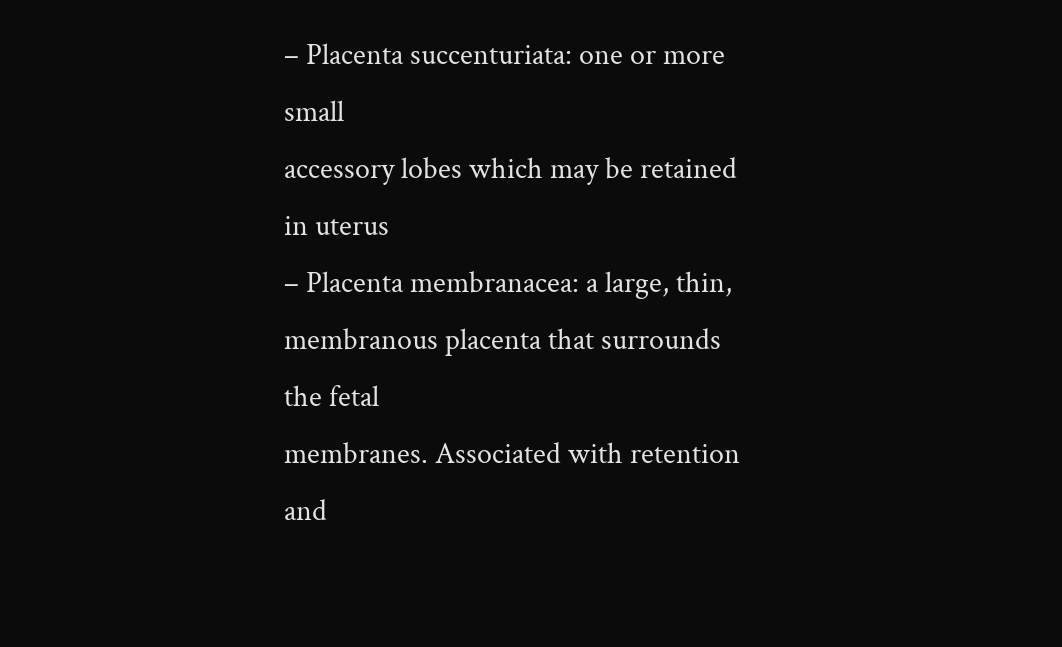– Placenta succenturiata: one or more small
accessory lobes which may be retained in uterus
– Placenta membranacea: a large, thin,
membranous placenta that surrounds the fetal
membranes. Associated with retention and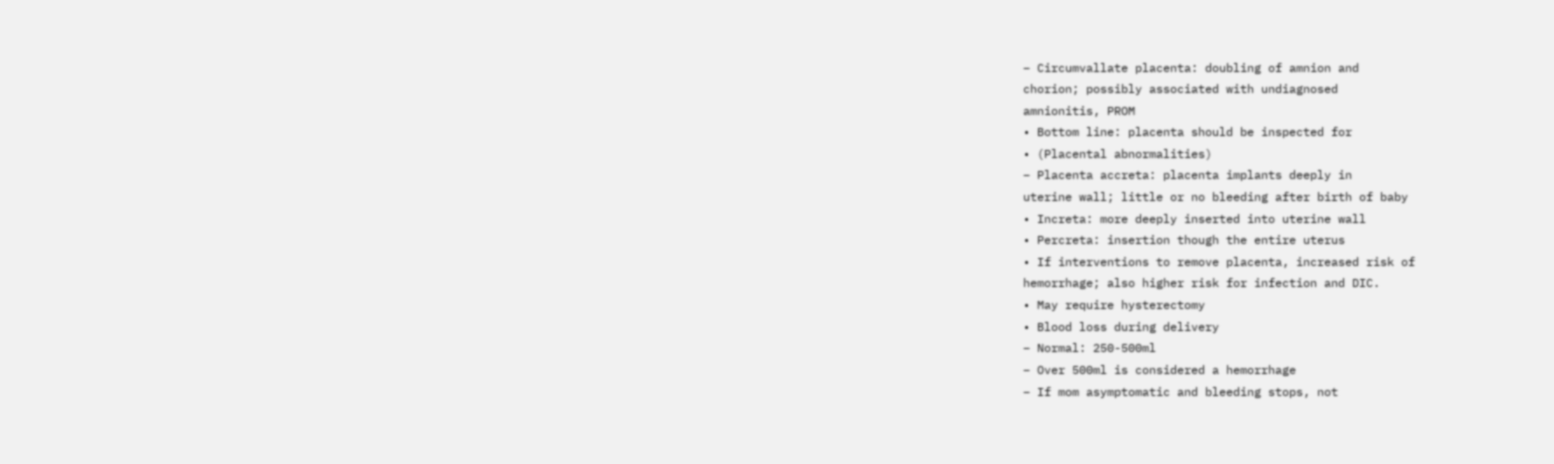– Circumvallate placenta: doubling of amnion and
chorion; possibly associated with undiagnosed
amnionitis, PROM
• Bottom line: placenta should be inspected for
• (Placental abnormalities)
– Placenta accreta: placenta implants deeply in
uterine wall; little or no bleeding after birth of baby
• Increta: more deeply inserted into uterine wall
• Percreta: insertion though the entire uterus
• If interventions to remove placenta, increased risk of
hemorrhage; also higher risk for infection and DIC.
• May require hysterectomy
• Blood loss during delivery
– Normal: 250-500ml
– Over 500ml is considered a hemorrhage
– If mom asymptomatic and bleeding stops, not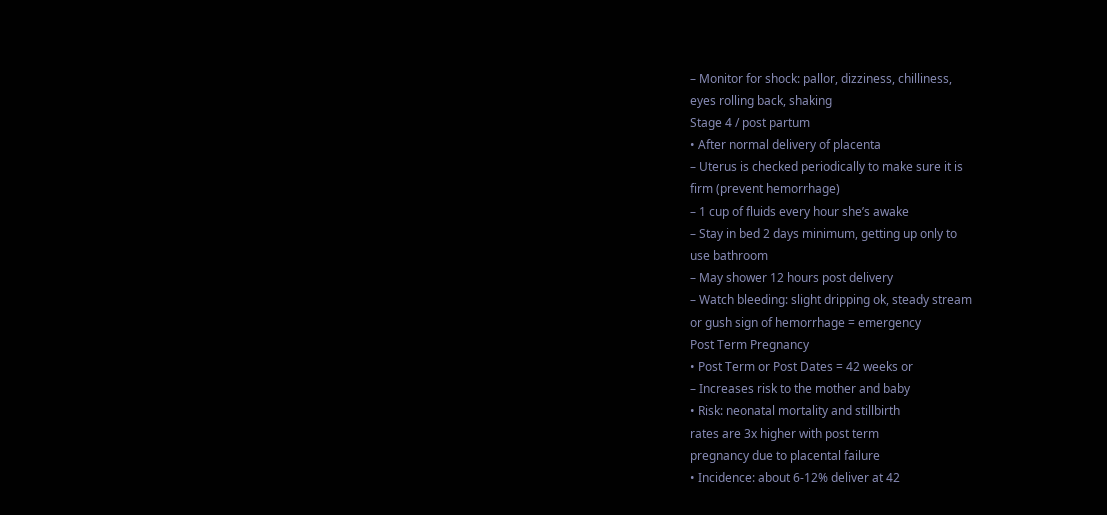– Monitor for shock: pallor, dizziness, chilliness,
eyes rolling back, shaking
Stage 4 / post partum
• After normal delivery of placenta
– Uterus is checked periodically to make sure it is
firm (prevent hemorrhage)
– 1 cup of fluids every hour she’s awake
– Stay in bed 2 days minimum, getting up only to
use bathroom
– May shower 12 hours post delivery
– Watch bleeding: slight dripping ok, steady stream
or gush sign of hemorrhage = emergency
Post Term Pregnancy
• Post Term or Post Dates = 42 weeks or
– Increases risk to the mother and baby
• Risk: neonatal mortality and stillbirth
rates are 3x higher with post term
pregnancy due to placental failure
• Incidence: about 6-12% deliver at 42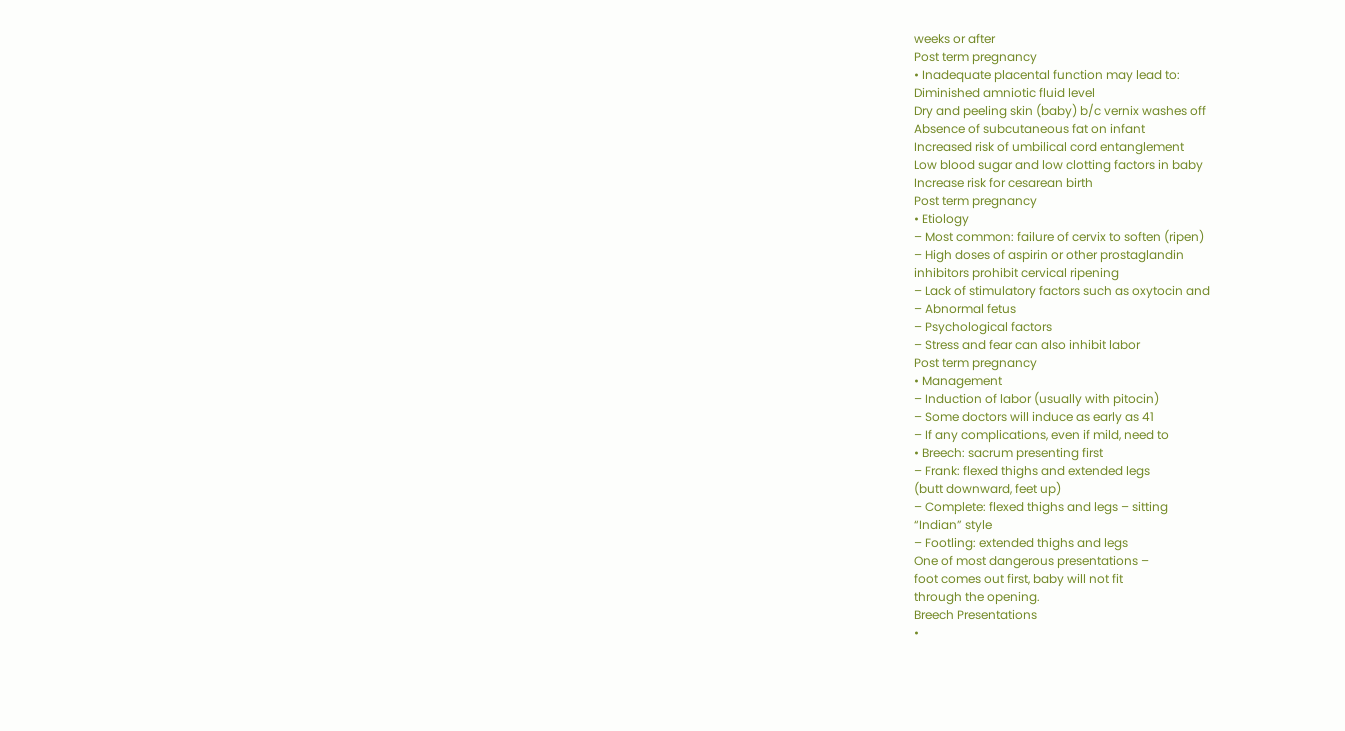weeks or after
Post term pregnancy
• Inadequate placental function may lead to:
Diminished amniotic fluid level
Dry and peeling skin (baby) b/c vernix washes off
Absence of subcutaneous fat on infant
Increased risk of umbilical cord entanglement
Low blood sugar and low clotting factors in baby
Increase risk for cesarean birth
Post term pregnancy
• Etiology
– Most common: failure of cervix to soften (ripen)
– High doses of aspirin or other prostaglandin
inhibitors prohibit cervical ripening
– Lack of stimulatory factors such as oxytocin and
– Abnormal fetus
– Psychological factors
– Stress and fear can also inhibit labor
Post term pregnancy
• Management
– Induction of labor (usually with pitocin)
– Some doctors will induce as early as 41
– If any complications, even if mild, need to
• Breech: sacrum presenting first
– Frank: flexed thighs and extended legs
(butt downward, feet up)
– Complete: flexed thighs and legs – sitting
“Indian” style
– Footling: extended thighs and legs
One of most dangerous presentations –
foot comes out first, baby will not fit
through the opening.
Breech Presentations
•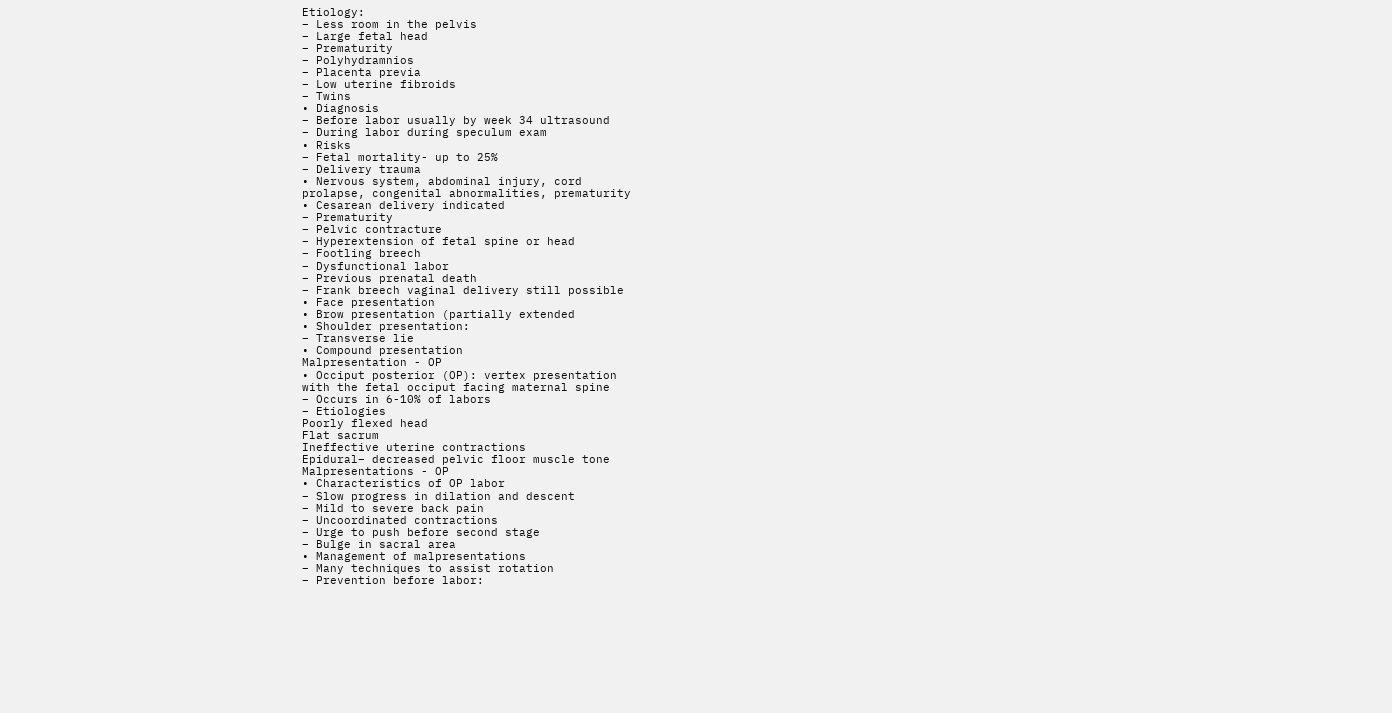Etiology:
– Less room in the pelvis
– Large fetal head
– Prematurity
– Polyhydramnios
– Placenta previa
– Low uterine fibroids
– Twins
• Diagnosis
– Before labor usually by week 34 ultrasound
– During labor during speculum exam
• Risks
– Fetal mortality- up to 25%
– Delivery trauma
• Nervous system, abdominal injury, cord
prolapse, congenital abnormalities, prematurity
• Cesarean delivery indicated
– Prematurity
– Pelvic contracture
– Hyperextension of fetal spine or head
– Footling breech
– Dysfunctional labor
– Previous prenatal death
– Frank breech vaginal delivery still possible
• Face presentation
• Brow presentation (partially extended
• Shoulder presentation:
– Transverse lie
• Compound presentation
Malpresentation - OP
• Occiput posterior (OP): vertex presentation
with the fetal occiput facing maternal spine
– Occurs in 6-10% of labors
– Etiologies
Poorly flexed head
Flat sacrum
Ineffective uterine contractions
Epidural– decreased pelvic floor muscle tone
Malpresentations - OP
• Characteristics of OP labor
– Slow progress in dilation and descent
– Mild to severe back pain
– Uncoordinated contractions
– Urge to push before second stage
– Bulge in sacral area
• Management of malpresentations
– Many techniques to assist rotation
– Prevention before labor: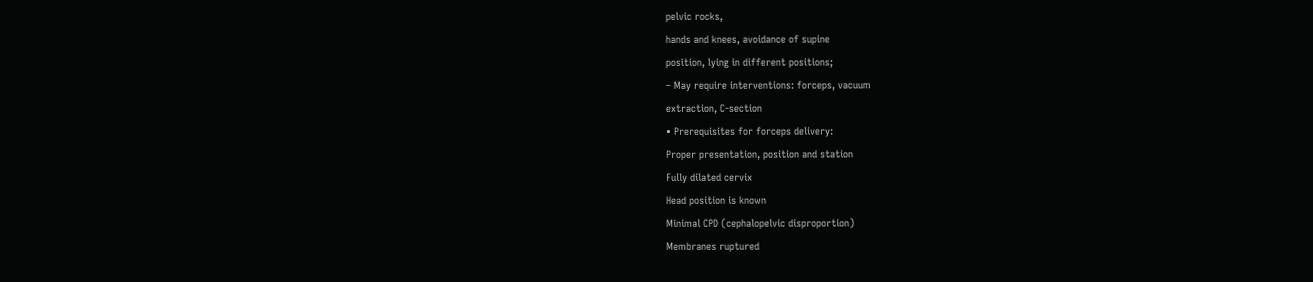pelvic rocks,
hands and knees, avoidance of supine
position, lying in different positions;
– May require interventions: forceps, vacuum
extraction, C-section
• Prerequisites for forceps delivery:
Proper presentation, position and station
Fully dilated cervix
Head position is known
Minimal CPD (cephalopelvic disproportion)
Membranes ruptured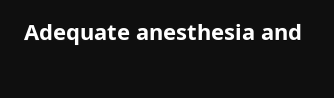Adequate anesthesia and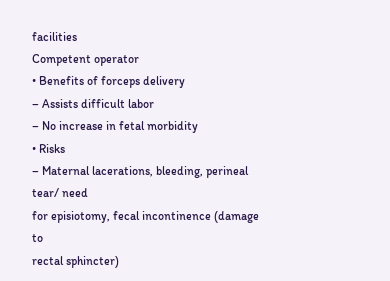facilities
Competent operator
• Benefits of forceps delivery
– Assists difficult labor
– No increase in fetal morbidity
• Risks
– Maternal lacerations, bleeding, perineal tear/ need
for episiotomy, fecal incontinence (damage to
rectal sphincter)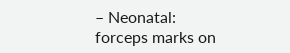– Neonatal: forceps marks on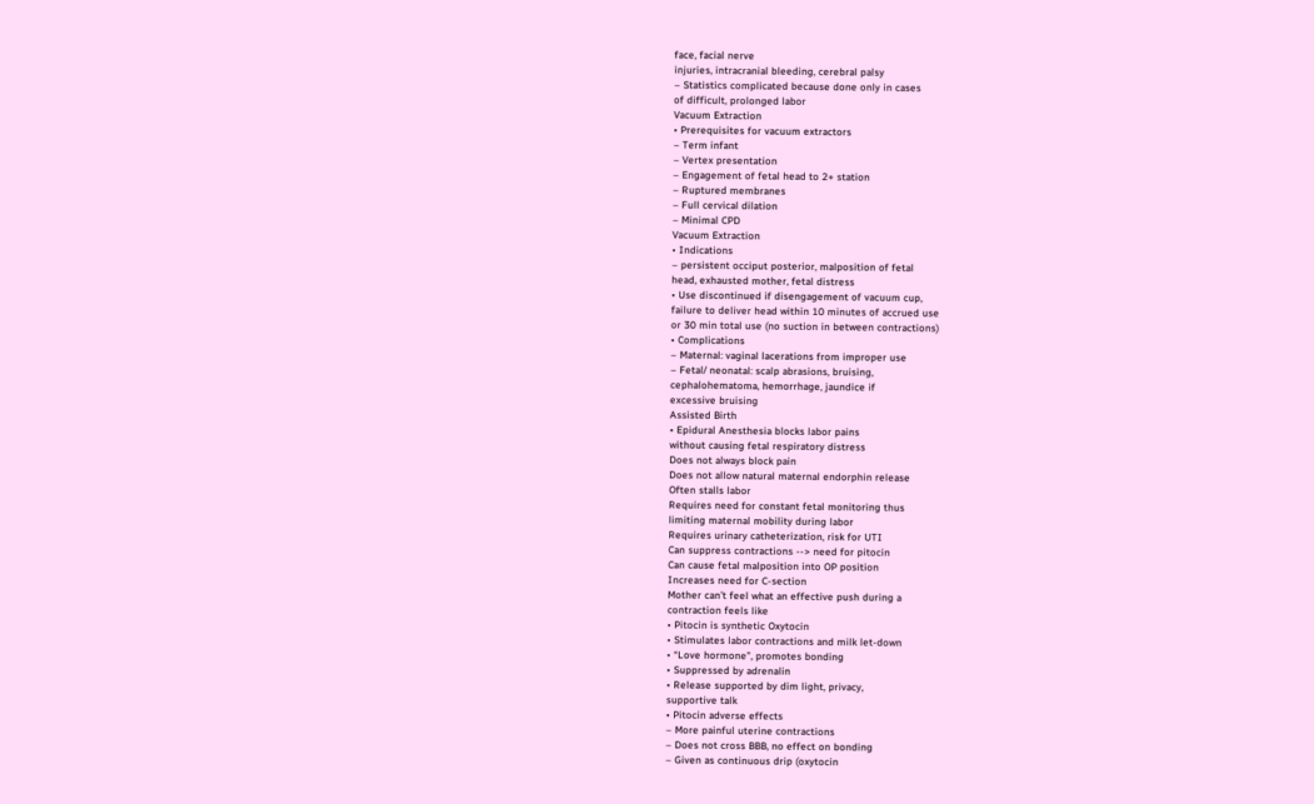face, facial nerve
injuries, intracranial bleeding, cerebral palsy
– Statistics complicated because done only in cases
of difficult, prolonged labor
Vacuum Extraction
• Prerequisites for vacuum extractors
– Term infant
– Vertex presentation
– Engagement of fetal head to 2+ station
– Ruptured membranes
– Full cervical dilation
– Minimal CPD
Vacuum Extraction
• Indications
– persistent occiput posterior, malposition of fetal
head, exhausted mother, fetal distress
• Use discontinued if disengagement of vacuum cup,
failure to deliver head within 10 minutes of accrued use
or 30 min total use (no suction in between contractions)
• Complications
– Maternal: vaginal lacerations from improper use
– Fetal/ neonatal: scalp abrasions, bruising,
cephalohematoma, hemorrhage, jaundice if
excessive bruising
Assisted Birth
• Epidural Anesthesia blocks labor pains
without causing fetal respiratory distress
Does not always block pain
Does not allow natural maternal endorphin release
Often stalls labor
Requires need for constant fetal monitoring thus
limiting maternal mobility during labor
Requires urinary catheterization, risk for UTI
Can suppress contractions --> need for pitocin
Can cause fetal malposition into OP position
Increases need for C-section
Mother can’t feel what an effective push during a
contraction feels like
• Pitocin is synthetic Oxytocin
• Stimulates labor contractions and milk let-down
• “Love hormone”, promotes bonding
• Suppressed by adrenalin
• Release supported by dim light, privacy,
supportive talk
• Pitocin adverse effects
– More painful uterine contractions
– Does not cross BBB, no effect on bonding
– Given as continuous drip (oxytocin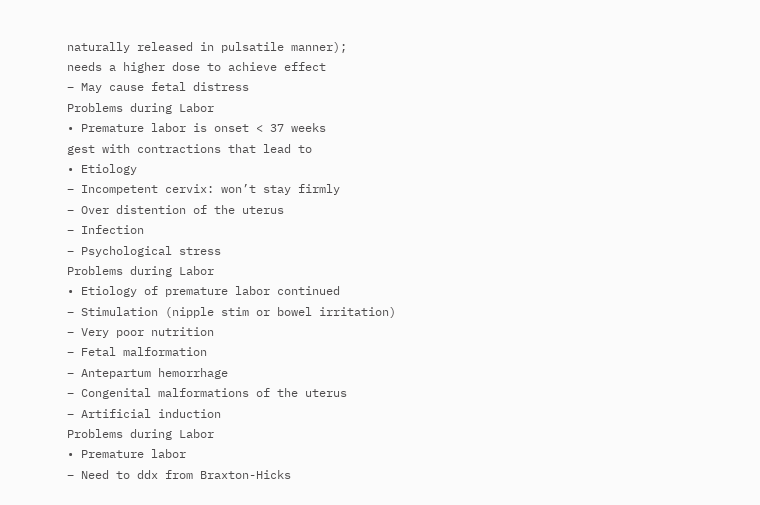naturally released in pulsatile manner);
needs a higher dose to achieve effect
– May cause fetal distress
Problems during Labor
• Premature labor is onset < 37 weeks
gest with contractions that lead to
• Etiology
– Incompetent cervix: won’t stay firmly
– Over distention of the uterus
– Infection
– Psychological stress
Problems during Labor
• Etiology of premature labor continued
– Stimulation (nipple stim or bowel irritation)
– Very poor nutrition
– Fetal malformation
– Antepartum hemorrhage
– Congenital malformations of the uterus
– Artificial induction
Problems during Labor
• Premature labor
– Need to ddx from Braxton-Hicks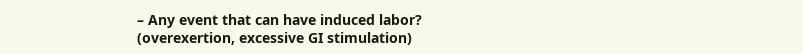– Any event that can have induced labor?
(overexertion, excessive GI stimulation)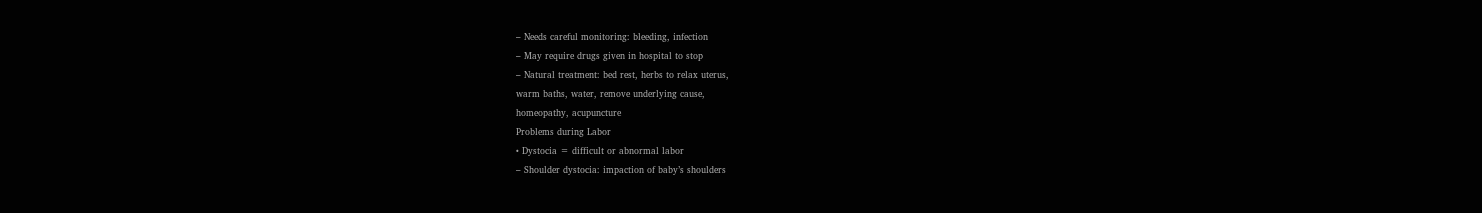– Needs careful monitoring: bleeding, infection
– May require drugs given in hospital to stop
– Natural treatment: bed rest, herbs to relax uterus,
warm baths, water, remove underlying cause,
homeopathy, acupuncture
Problems during Labor
• Dystocia = difficult or abnormal labor
– Shoulder dystocia: impaction of baby’s shoulders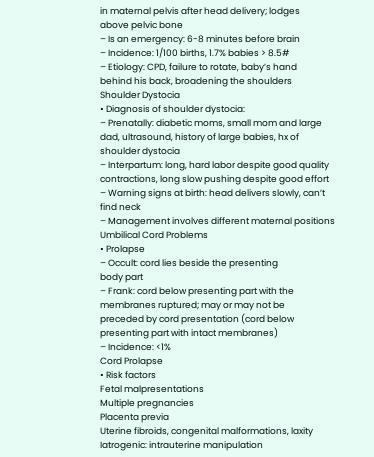in maternal pelvis after head delivery; lodges
above pelvic bone
– Is an emergency: 6-8 minutes before brain
– Incidence: 1/100 births, 1.7% babies > 8.5#
– Etiology: CPD, failure to rotate, baby’s hand
behind his back, broadening the shoulders
Shoulder Dystocia
• Diagnosis of shoulder dystocia:
– Prenatally: diabetic moms, small mom and large
dad, ultrasound, history of large babies, hx of
shoulder dystocia
– Interpartum: long, hard labor despite good quality
contractions, long slow pushing despite good effort
– Warning signs at birth: head delivers slowly, can’t
find neck
– Management involves different maternal positions
Umbilical Cord Problems
• Prolapse
– Occult: cord lies beside the presenting
body part
– Frank: cord below presenting part with the
membranes ruptured; may or may not be
preceded by cord presentation (cord below
presenting part with intact membranes)
– Incidence: <1%
Cord Prolapse
• Risk factors
Fetal malpresentations
Multiple pregnancies
Placenta previa
Uterine fibroids, congenital malformations, laxity
Iatrogenic: intrauterine manipulation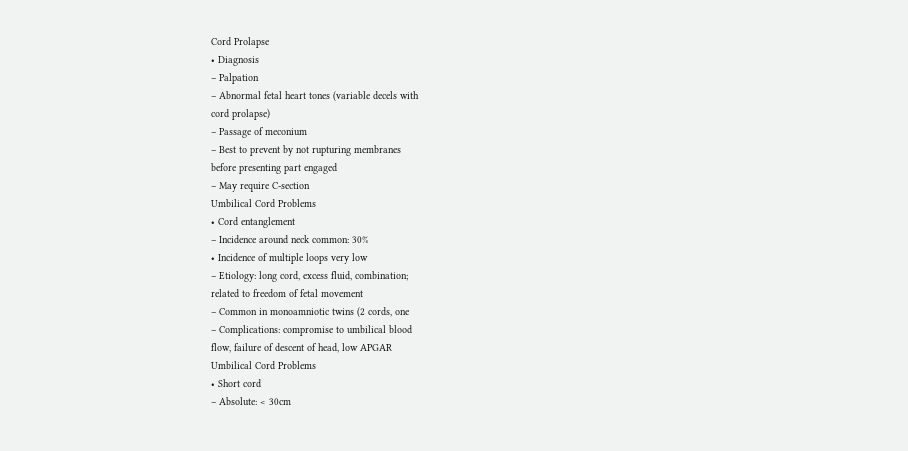Cord Prolapse
• Diagnosis
– Palpation
– Abnormal fetal heart tones (variable decels with
cord prolapse)
– Passage of meconium
– Best to prevent by not rupturing membranes
before presenting part engaged
– May require C-section
Umbilical Cord Problems
• Cord entanglement
– Incidence around neck common: 30%
• Incidence of multiple loops very low
– Etiology: long cord, excess fluid, combination;
related to freedom of fetal movement
– Common in monoamniotic twins (2 cords, one
– Complications: compromise to umbilical blood
flow, failure of descent of head, low APGAR
Umbilical Cord Problems
• Short cord
– Absolute: < 30cm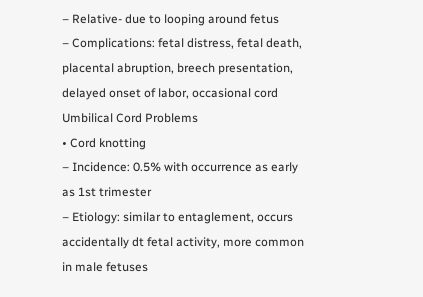– Relative- due to looping around fetus
– Complications: fetal distress, fetal death,
placental abruption, breech presentation,
delayed onset of labor, occasional cord
Umbilical Cord Problems
• Cord knotting
– Incidence: 0.5% with occurrence as early
as 1st trimester
– Etiology: similar to entaglement, occurs
accidentally dt fetal activity, more common
in male fetuses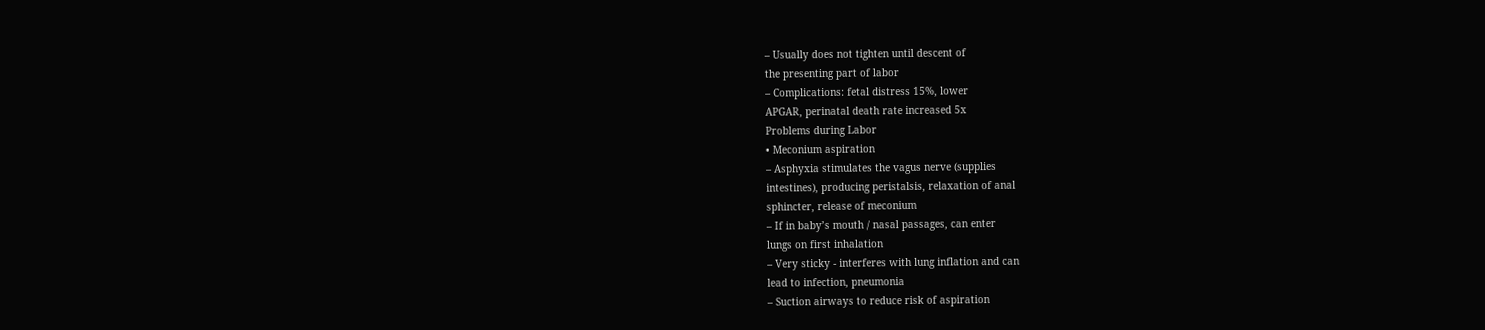– Usually does not tighten until descent of
the presenting part of labor
– Complications: fetal distress 15%, lower
APGAR, perinatal death rate increased 5x
Problems during Labor
• Meconium aspiration
– Asphyxia stimulates the vagus nerve (supplies
intestines), producing peristalsis, relaxation of anal
sphincter, release of meconium
– If in baby’s mouth / nasal passages, can enter
lungs on first inhalation
– Very sticky - interferes with lung inflation and can
lead to infection, pneumonia
– Suction airways to reduce risk of aspiration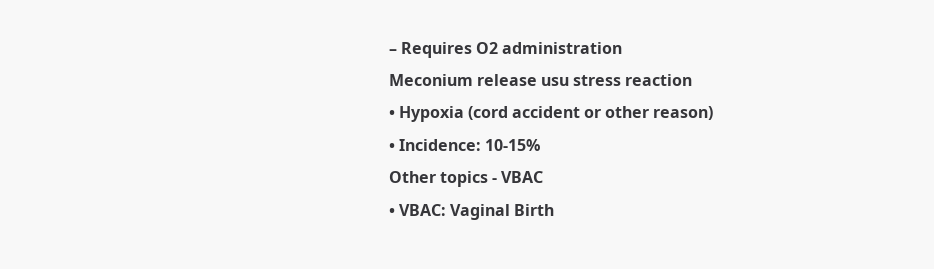– Requires O2 administration
Meconium release usu stress reaction
• Hypoxia (cord accident or other reason)
• Incidence: 10-15%
Other topics - VBAC
• VBAC: Vaginal Birth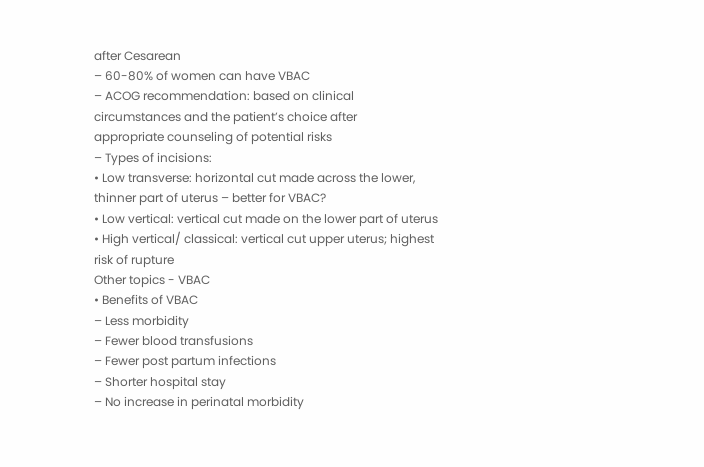after Cesarean
– 60-80% of women can have VBAC
– ACOG recommendation: based on clinical
circumstances and the patient’s choice after
appropriate counseling of potential risks
– Types of incisions:
• Low transverse: horizontal cut made across the lower,
thinner part of uterus – better for VBAC?
• Low vertical: vertical cut made on the lower part of uterus
• High vertical/ classical: vertical cut upper uterus; highest
risk of rupture
Other topics - VBAC
• Benefits of VBAC
– Less morbidity
– Fewer blood transfusions
– Fewer post partum infections
– Shorter hospital stay
– No increase in perinatal morbidity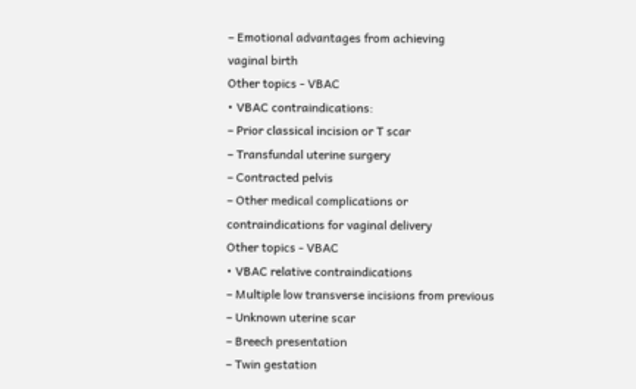– Emotional advantages from achieving
vaginal birth
Other topics - VBAC
• VBAC contraindications:
– Prior classical incision or T scar
– Transfundal uterine surgery
– Contracted pelvis
– Other medical complications or
contraindications for vaginal delivery
Other topics - VBAC
• VBAC relative contraindications
– Multiple low transverse incisions from previous
– Unknown uterine scar
– Breech presentation
– Twin gestation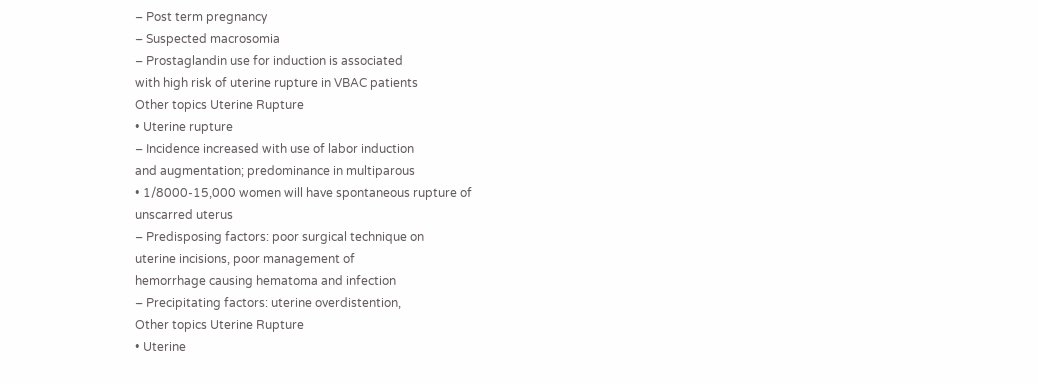– Post term pregnancy
– Suspected macrosomia
– Prostaglandin use for induction is associated
with high risk of uterine rupture in VBAC patients
Other topics Uterine Rupture
• Uterine rupture
– Incidence increased with use of labor induction
and augmentation; predominance in multiparous
• 1/8000-15,000 women will have spontaneous rupture of
unscarred uterus
– Predisposing factors: poor surgical technique on
uterine incisions, poor management of
hemorrhage causing hematoma and infection
– Precipitating factors: uterine overdistention,
Other topics Uterine Rupture
• Uterine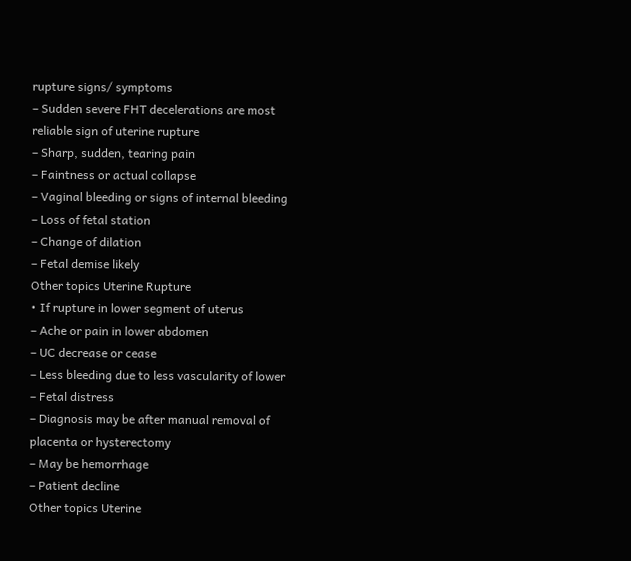rupture signs/ symptoms
– Sudden severe FHT decelerations are most
reliable sign of uterine rupture
– Sharp, sudden, tearing pain
– Faintness or actual collapse
– Vaginal bleeding or signs of internal bleeding
– Loss of fetal station
– Change of dilation
– Fetal demise likely
Other topics Uterine Rupture
• If rupture in lower segment of uterus
– Ache or pain in lower abdomen
– UC decrease or cease
– Less bleeding due to less vascularity of lower
– Fetal distress
– Diagnosis may be after manual removal of
placenta or hysterectomy
– May be hemorrhage
– Patient decline
Other topics Uterine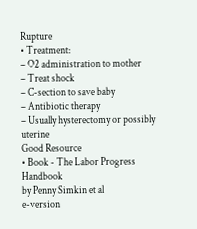Rupture
• Treatment:
– O2 administration to mother
– Treat shock
– C-section to save baby
– Antibiotic therapy
– Usually hysterectomy or possibly uterine
Good Resource
• Book - The Labor Progress Handbook
by Penny Simkin et al
e-version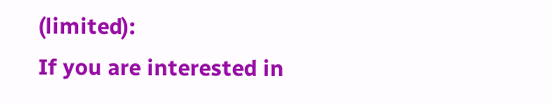(limited):
If you are interested in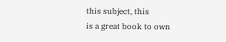this subject, this
is a great book to own